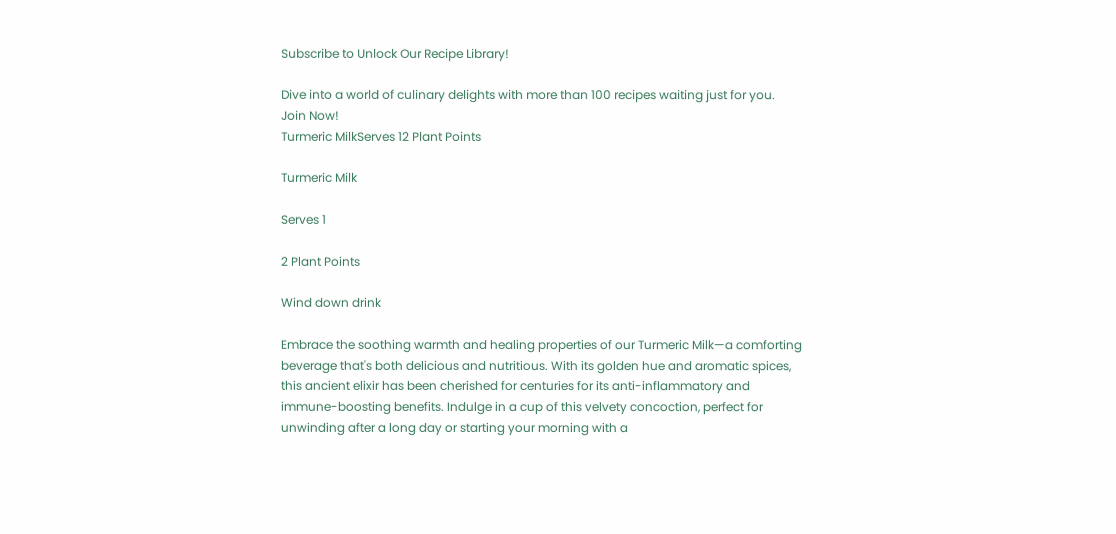Subscribe to Unlock Our Recipe Library!

Dive into a world of culinary delights with more than 100 recipes waiting just for you.
Join Now!
Turmeric MilkServes 12 Plant Points

Turmeric Milk

Serves 1

2 Plant Points

Wind down drink

Embrace the soothing warmth and healing properties of our Turmeric Milk—a comforting beverage that's both delicious and nutritious. With its golden hue and aromatic spices, this ancient elixir has been cherished for centuries for its anti-inflammatory and immune-boosting benefits. Indulge in a cup of this velvety concoction, perfect for unwinding after a long day or starting your morning with a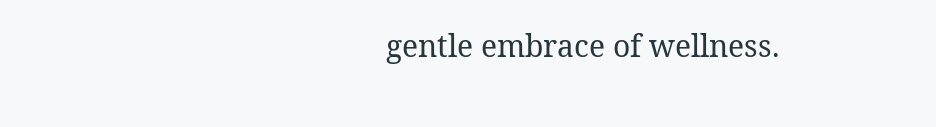gentle embrace of wellness.